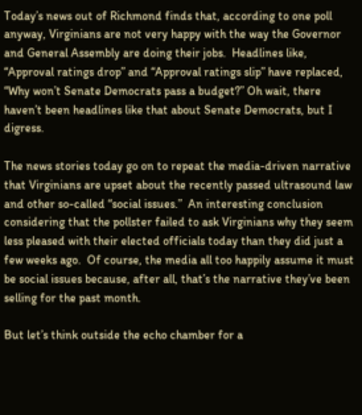Today’s news out of Richmond finds that, according to one poll anyway, Virginians are not very happy with the way the Governor and General Assembly are doing their jobs.  Headlines like, “Approval ratings drop” and “Approval ratings slip” have replaced, “Why won’t Senate Democrats pass a budget?” Oh wait, there haven’t been headlines like that about Senate Democrats, but I digress.

The news stories today go on to repeat the media-driven narrative that Virginians are upset about the recently passed ultrasound law and other so-called “social issues.”  An interesting conclusion considering that the pollster failed to ask Virginians why they seem less pleased with their elected officials today than they did just a few weeks ago.  Of course, the media all too happily assume it must be social issues because, after all, that’s the narrative they’ve been selling for the past month.

But let’s think outside the echo chamber for a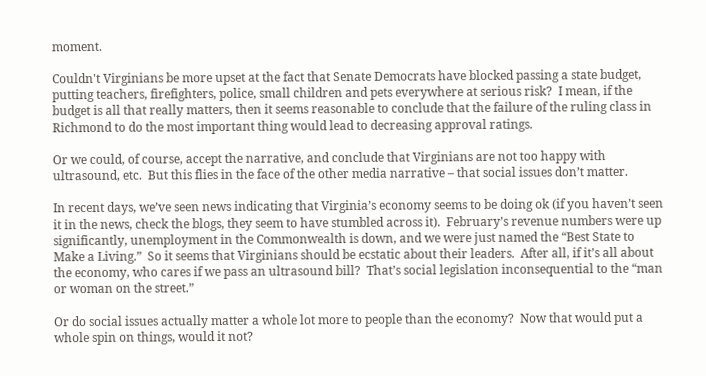moment.

Couldn't Virginians be more upset at the fact that Senate Democrats have blocked passing a state budget, putting teachers, firefighters, police, small children and pets everywhere at serious risk?  I mean, if the budget is all that really matters, then it seems reasonable to conclude that the failure of the ruling class in Richmond to do the most important thing would lead to decreasing approval ratings.

Or we could, of course, accept the narrative, and conclude that Virginians are not too happy with ultrasound, etc.  But this flies in the face of the other media narrative – that social issues don’t matter.

In recent days, we’ve seen news indicating that Virginia’s economy seems to be doing ok (if you haven’t seen it in the news, check the blogs, they seem to have stumbled across it).  February’s revenue numbers were up significantly, unemployment in the Commonwealth is down, and we were just named the “Best State to Make a Living.”  So it seems that Virginians should be ecstatic about their leaders.  After all, if it’s all about the economy, who cares if we pass an ultrasound bill?  That’s social legislation inconsequential to the “man or woman on the street.”

Or do social issues actually matter a whole lot more to people than the economy?  Now that would put a whole spin on things, would it not?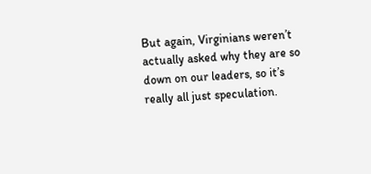But again, Virginians weren’t actually asked why they are so down on our leaders, so it’s really all just speculation.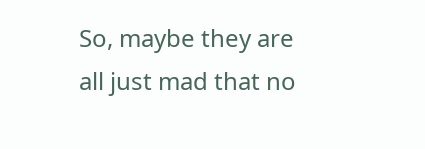So, maybe they are all just mad that no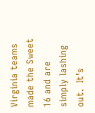Virginia teams made the Sweet 16 and are simply lashing out.  It’s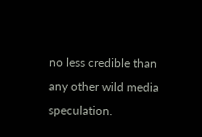no less credible than any other wild media speculation.